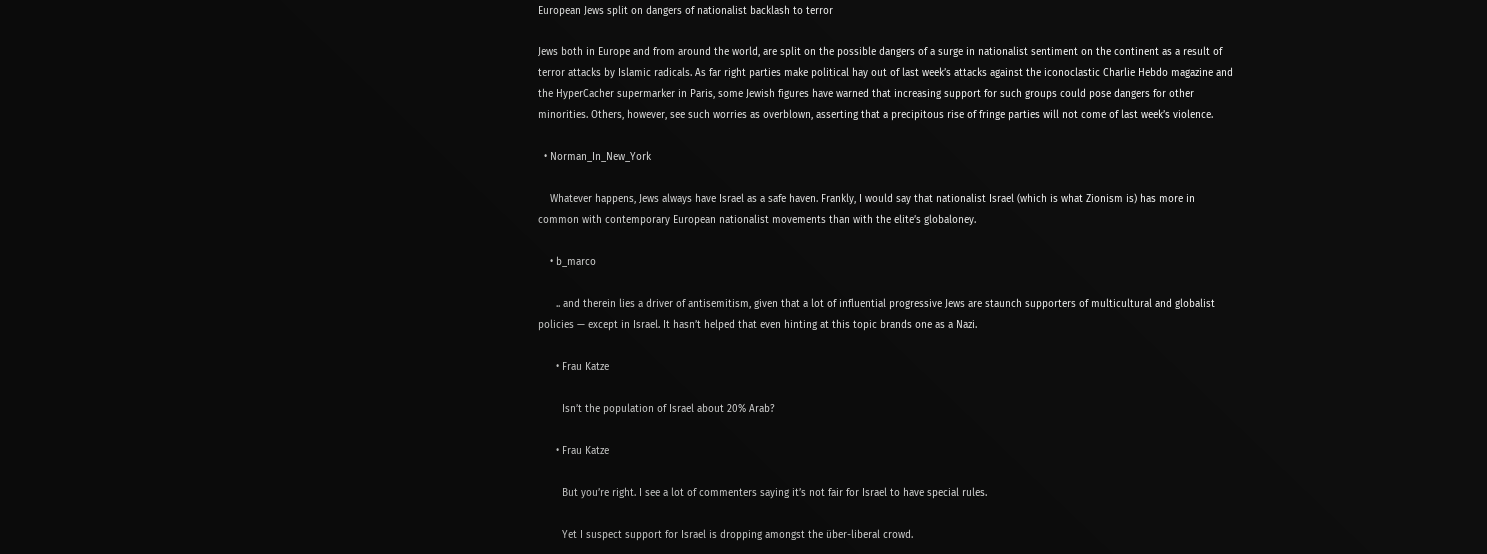European Jews split on dangers of nationalist backlash to terror

Jews both in Europe and from around the world, are split on the possible dangers of a surge in nationalist sentiment on the continent as a result of terror attacks by Islamic radicals. As far right parties make political hay out of last week’s attacks against the iconoclastic Charlie Hebdo magazine and the HyperCacher supermarker in Paris, some Jewish figures have warned that increasing support for such groups could pose dangers for other minorities. Others, however, see such worries as overblown, asserting that a precipitous rise of fringe parties will not come of last week’s violence.

  • Norman_In_New_York

    Whatever happens, Jews always have Israel as a safe haven. Frankly, I would say that nationalist Israel (which is what Zionism is) has more in common with contemporary European nationalist movements than with the elite’s globaloney.

    • b_marco

      .. and therein lies a driver of antisemitism, given that a lot of influential progressive Jews are staunch supporters of multicultural and globalist policies — except in Israel. It hasn’t helped that even hinting at this topic brands one as a Nazi.

      • Frau Katze

        Isn’t the population of Israel about 20% Arab?

      • Frau Katze

        But you’re right. I see a lot of commenters saying it’s not fair for Israel to have special rules.

        Yet I suspect support for Israel is dropping amongst the über-liberal crowd.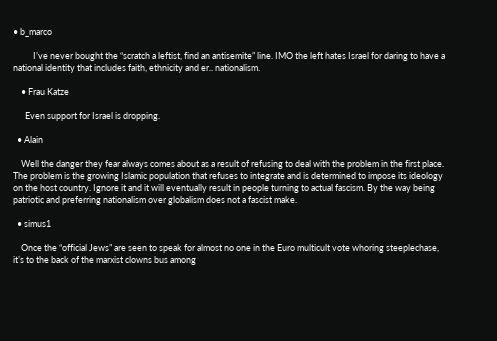• b_marco

          I’ve never bought the “scratch a leftist, find an antisemite” line. IMO the left hates Israel for daring to have a national identity that includes faith, ethnicity and er.. nationalism.

    • Frau Katze

      Even support for Israel is dropping.

  • Alain

    Well the danger they fear always comes about as a result of refusing to deal with the problem in the first place. The problem is the growing Islamic population that refuses to integrate and is determined to impose its ideology on the host country. Ignore it and it will eventually result in people turning to actual fascism. By the way being patriotic and preferring nationalism over globalism does not a fascist make.

  • simus1

    Once the “official Jews” are seen to speak for almost no one in the Euro multicult vote whoring steeplechase, it’s to the back of the marxist clowns bus among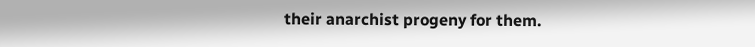their anarchist progeny for them.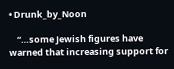• Drunk_by_Noon

    “…some Jewish figures have warned that increasing support for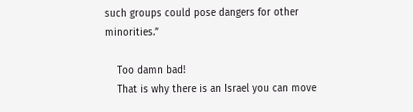such groups could pose dangers for other minorities.”

    Too damn bad!
    That is why there is an Israel you can move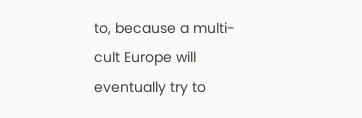to, because a multi-cult Europe will eventually try to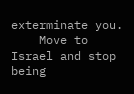exterminate you.
    Move to Israel and stop being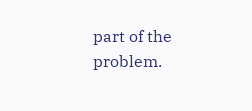part of the problem.